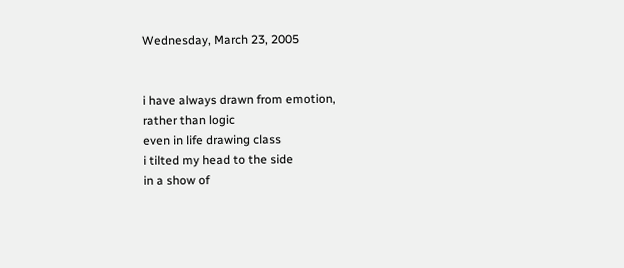Wednesday, March 23, 2005


i have always drawn from emotion,
rather than logic
even in life drawing class
i tilted my head to the side
in a show of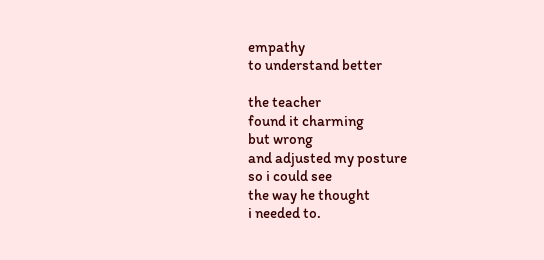empathy
to understand better

the teacher
found it charming
but wrong
and adjusted my posture
so i could see
the way he thought
i needed to.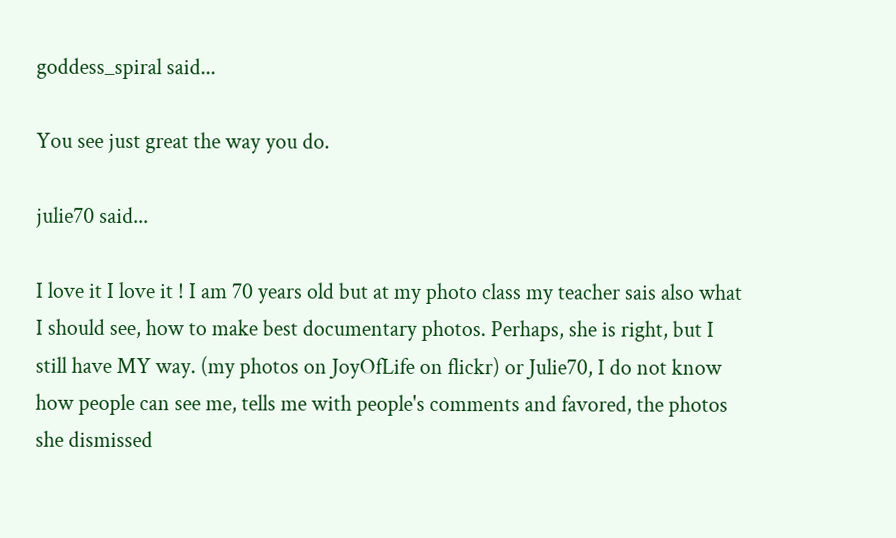goddess_spiral said...

You see just great the way you do.

julie70 said...

I love it I love it ! I am 70 years old but at my photo class my teacher sais also what I should see, how to make best documentary photos. Perhaps, she is right, but I still have MY way. (my photos on JoyOfLife on flickr) or Julie70, I do not know how people can see me, tells me with people's comments and favored, the photos she dismissed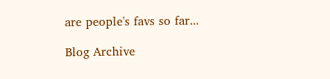are people's favs so far...

Blog Archive